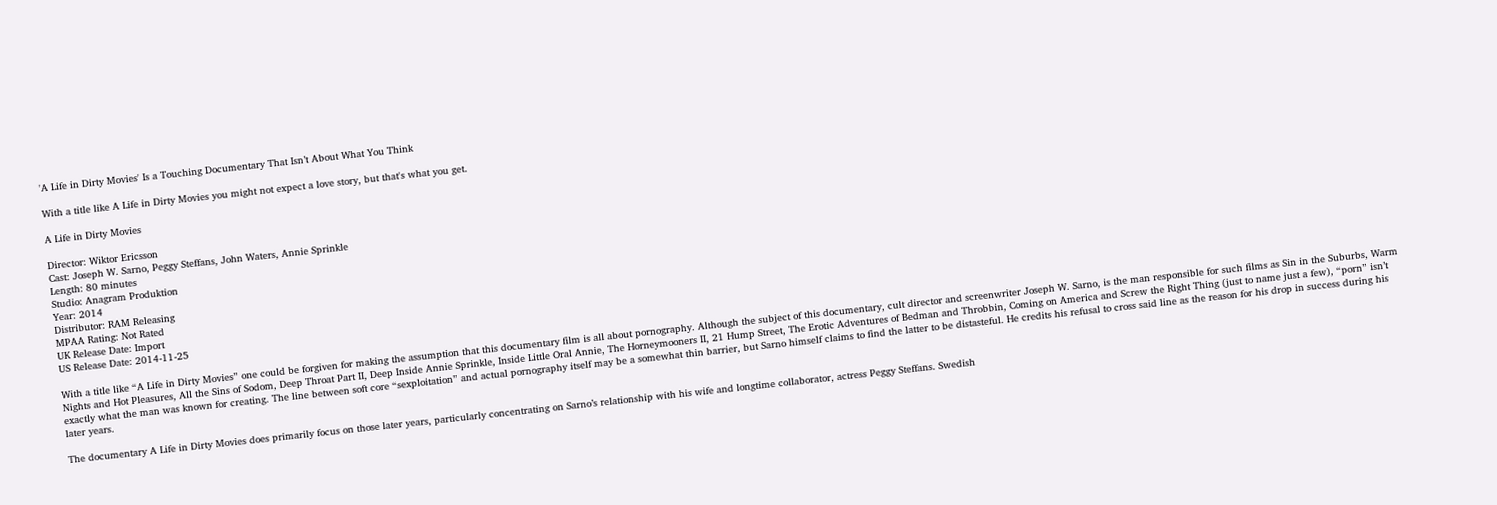'A Life in Dirty Movies' Is a Touching Documentary That Isn’t About What You Think

With a title like A Life in Dirty Movies you might not expect a love story, but that's what you get.

A Life in Dirty Movies

Director: Wiktor Ericsson
Cast: Joseph W. Sarno, Peggy Steffans, John Waters, Annie Sprinkle
Length: 80 minutes
Studio: Anagram Produktion
Year: 2014
Distributor: RAM Releasing
MPAA Rating: Not Rated
UK Release Date: Import
US Release Date: 2014-11-25

With a title like “A Life in Dirty Movies” one could be forgiven for making the assumption that this documentary film is all about pornography. Although the subject of this documentary, cult director and screenwriter Joseph W. Sarno, is the man responsible for such films as Sin in the Suburbs, Warm Nights and Hot Pleasures, All the Sins of Sodom, Deep Throat Part II, Deep Inside Annie Sprinkle, Inside Little Oral Annie, The Horneymooners II, 21 Hump Street, The Erotic Adventures of Bedman and Throbbin, Coming on America and Screw the Right Thing (just to name just a few), “porn” isn’t exactly what the man was known for creating. The line between soft core “sexploitation” and actual pornography itself may be a somewhat thin barrier, but Sarno himself claims to find the latter to be distasteful. He credits his refusal to cross said line as the reason for his drop in success during his later years.

The documentary A Life in Dirty Movies does primarily focus on those later years, particularly concentrating on Sarno’s relationship with his wife and longtime collaborator, actress Peggy Steffans. Swedish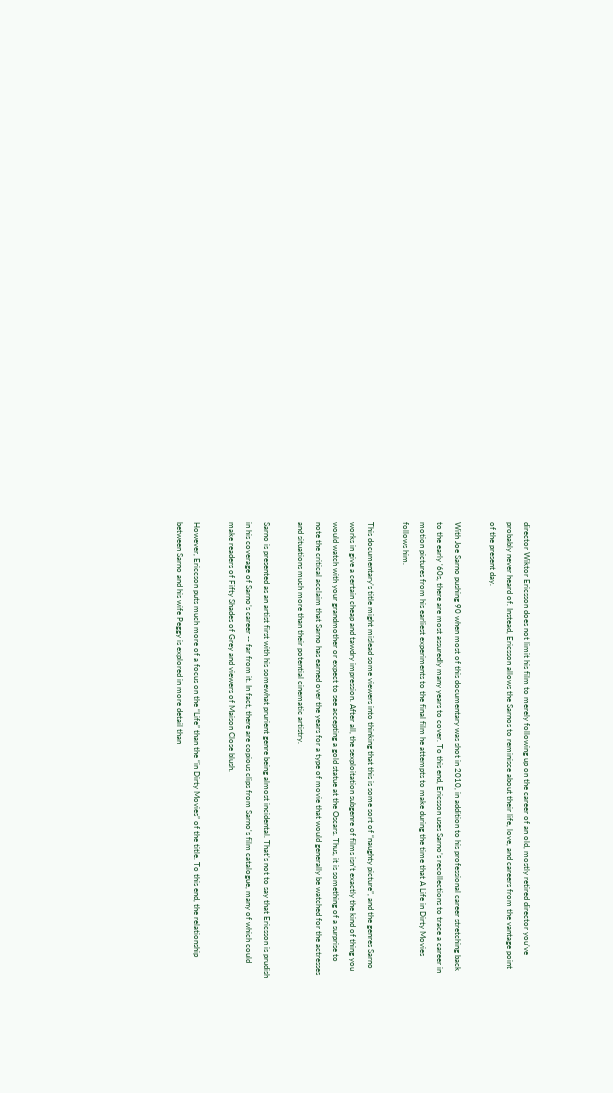director Wiktor Ericsson does not limit his film to merely following up on the career of an old, mostly retired director you’ve probably never heard of. Instead, Ericsson allows the Sarnos to reminisce about their life, love, and careers from the vantage point of the present day.

With Joe Sarno pushing 90 when most of this documentary was shot in 2010, in addition to his professional career stretching back to the early '60s, there are most assuredly many years to cover. To this end, Ericsson uses Sarno’s recollections to trace a career in motion pictures from his earliest experiments to the final film he attempts to make during the time that A Life in Dirty Movies follows him.

This documentary’s title might mislead some viewers into thinking that this is some sort of “naughty picture”, and the genres Sarno works in give a certain cheap and tawdry impression. After all, the sexploitation subgenre of films isn’t exactly the kind of thing you would watch with your grandmother or expect to see accepting a gold statue at the Oscars. Thus, it is something of a surprise to note the critical acclaim that Sarno has earned over the years for a type of movie that would generally be watched for the actresses and situations much more than their potential cinematic artistry.

Sarno is presented as an artist first with his somewhat prurient genre being almost incidental. That’s not to say that Ericsson is prudish in his coverage of Sarno’s career -- far from it. In fact, there are copious clips from Sarno's film catalogue, many of which could make readers of Fifty Shades of Grey and viewers of Maison Close blush.

However, Ericcson puts much more of a focus on the “Life” than the “in Dirty Movies” of the title. To this end, the relationship between Sarno and his wife Peggy is explored in more detail than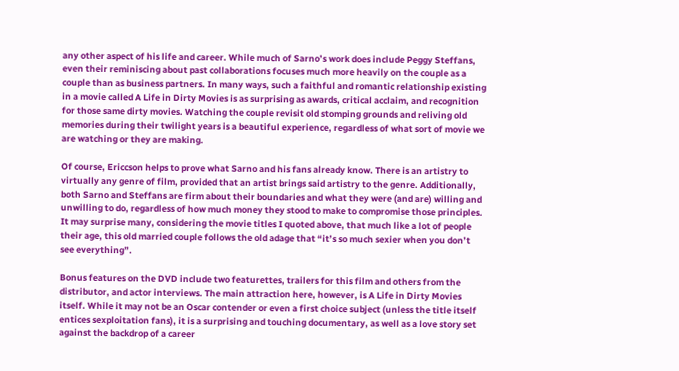any other aspect of his life and career. While much of Sarno’s work does include Peggy Steffans, even their reminiscing about past collaborations focuses much more heavily on the couple as a couple than as business partners. In many ways, such a faithful and romantic relationship existing in a movie called A Life in Dirty Movies is as surprising as awards, critical acclaim, and recognition for those same dirty movies. Watching the couple revisit old stomping grounds and reliving old memories during their twilight years is a beautiful experience, regardless of what sort of movie we are watching or they are making.

Of course, Ericcson helps to prove what Sarno and his fans already know. There is an artistry to virtually any genre of film, provided that an artist brings said artistry to the genre. Additionally, both Sarno and Steffans are firm about their boundaries and what they were (and are) willing and unwilling to do, regardless of how much money they stood to make to compromise those principles. It may surprise many, considering the movie titles I quoted above, that much like a lot of people their age, this old married couple follows the old adage that “it’s so much sexier when you don’t see everything”.

Bonus features on the DVD include two featurettes, trailers for this film and others from the distributor, and actor interviews. The main attraction here, however, is A Life in Dirty Movies itself. While it may not be an Oscar contender or even a first choice subject (unless the title itself entices sexploitation fans), it is a surprising and touching documentary, as well as a love story set against the backdrop of a career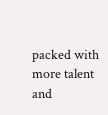packed with more talent and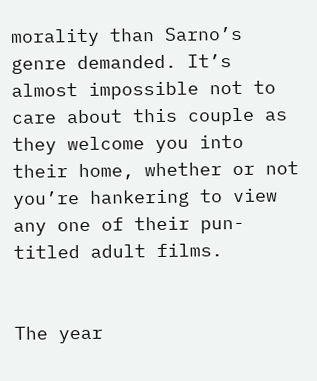morality than Sarno’s genre demanded. It’s almost impossible not to care about this couple as they welcome you into their home, whether or not you’re hankering to view any one of their pun-titled adult films.


The year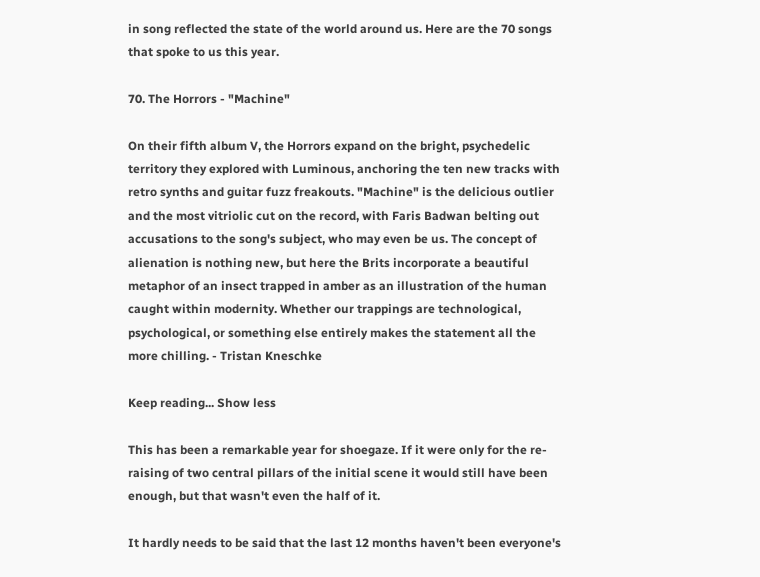in song reflected the state of the world around us. Here are the 70 songs that spoke to us this year.

70. The Horrors - "Machine"

On their fifth album V, the Horrors expand on the bright, psychedelic territory they explored with Luminous, anchoring the ten new tracks with retro synths and guitar fuzz freakouts. "Machine" is the delicious outlier and the most vitriolic cut on the record, with Faris Badwan belting out accusations to the song's subject, who may even be us. The concept of alienation is nothing new, but here the Brits incorporate a beautiful metaphor of an insect trapped in amber as an illustration of the human caught within modernity. Whether our trappings are technological, psychological, or something else entirely makes the statement all the more chilling. - Tristan Kneschke

Keep reading... Show less

This has been a remarkable year for shoegaze. If it were only for the re-raising of two central pillars of the initial scene it would still have been enough, but that wasn't even the half of it.

It hardly needs to be said that the last 12 months haven't been everyone's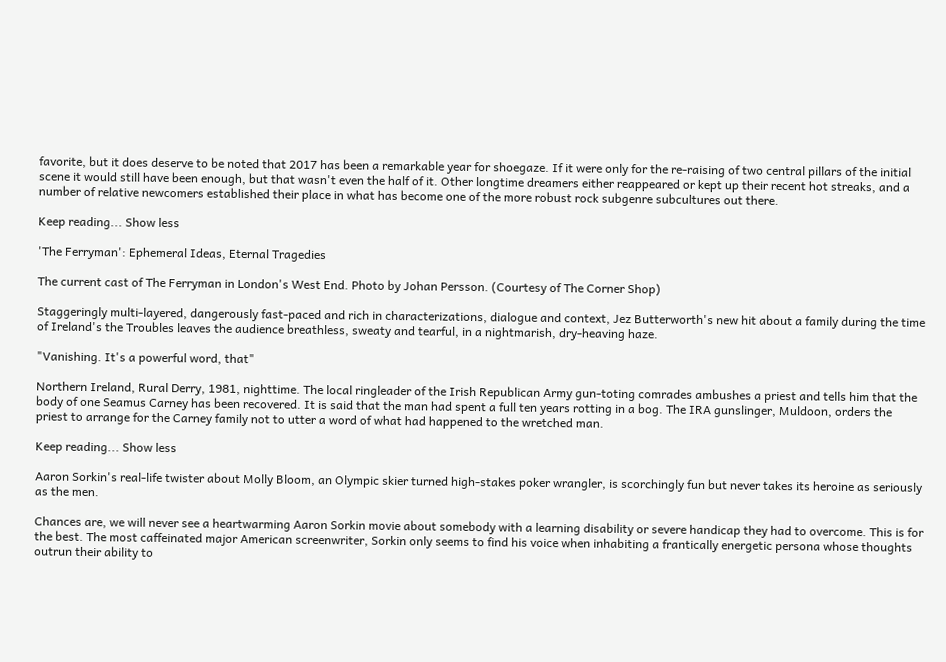favorite, but it does deserve to be noted that 2017 has been a remarkable year for shoegaze. If it were only for the re-raising of two central pillars of the initial scene it would still have been enough, but that wasn't even the half of it. Other longtime dreamers either reappeared or kept up their recent hot streaks, and a number of relative newcomers established their place in what has become one of the more robust rock subgenre subcultures out there.

Keep reading... Show less

'The Ferryman': Ephemeral Ideas, Eternal Tragedies

The current cast of The Ferryman in London's West End. Photo by Johan Persson. (Courtesy of The Corner Shop)

Staggeringly multi-layered, dangerously fast-paced and rich in characterizations, dialogue and context, Jez Butterworth's new hit about a family during the time of Ireland's the Troubles leaves the audience breathless, sweaty and tearful, in a nightmarish, dry-heaving haze.

"Vanishing. It's a powerful word, that"

Northern Ireland, Rural Derry, 1981, nighttime. The local ringleader of the Irish Republican Army gun-toting comrades ambushes a priest and tells him that the body of one Seamus Carney has been recovered. It is said that the man had spent a full ten years rotting in a bog. The IRA gunslinger, Muldoon, orders the priest to arrange for the Carney family not to utter a word of what had happened to the wretched man.

Keep reading... Show less

Aaron Sorkin's real-life twister about Molly Bloom, an Olympic skier turned high-stakes poker wrangler, is scorchingly fun but never takes its heroine as seriously as the men.

Chances are, we will never see a heartwarming Aaron Sorkin movie about somebody with a learning disability or severe handicap they had to overcome. This is for the best. The most caffeinated major American screenwriter, Sorkin only seems to find his voice when inhabiting a frantically energetic persona whose thoughts outrun their ability to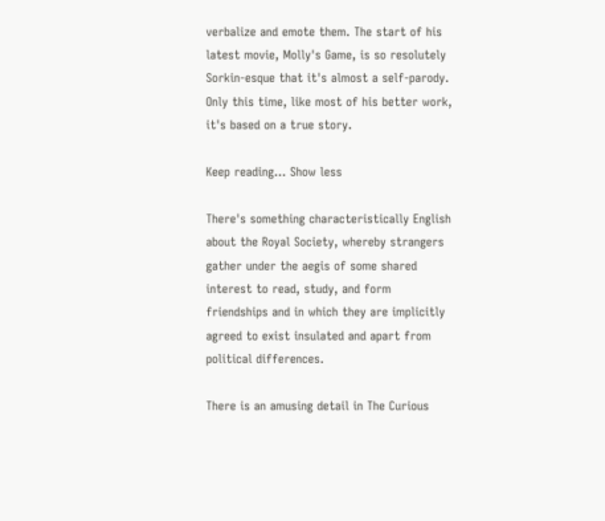verbalize and emote them. The start of his latest movie, Molly's Game, is so resolutely Sorkin-esque that it's almost a self-parody. Only this time, like most of his better work, it's based on a true story.

Keep reading... Show less

There's something characteristically English about the Royal Society, whereby strangers gather under the aegis of some shared interest to read, study, and form friendships and in which they are implicitly agreed to exist insulated and apart from political differences.

There is an amusing detail in The Curious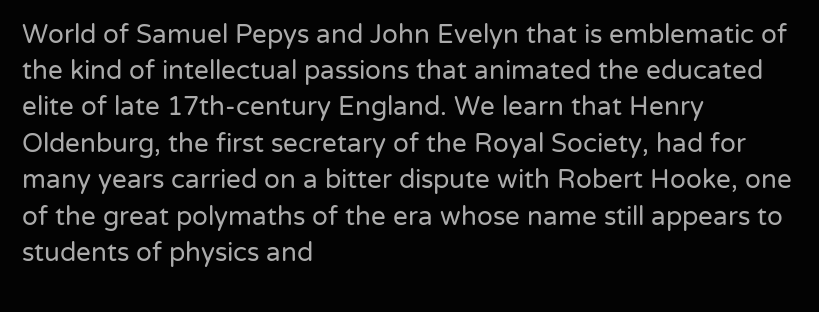World of Samuel Pepys and John Evelyn that is emblematic of the kind of intellectual passions that animated the educated elite of late 17th-century England. We learn that Henry Oldenburg, the first secretary of the Royal Society, had for many years carried on a bitter dispute with Robert Hooke, one of the great polymaths of the era whose name still appears to students of physics and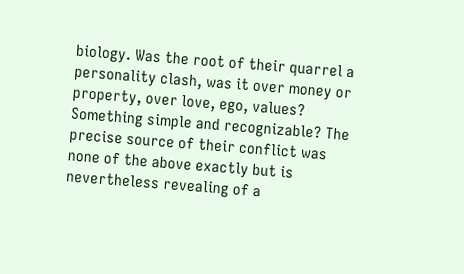biology. Was the root of their quarrel a personality clash, was it over money or property, over love, ego, values? Something simple and recognizable? The precise source of their conflict was none of the above exactly but is nevertheless revealing of a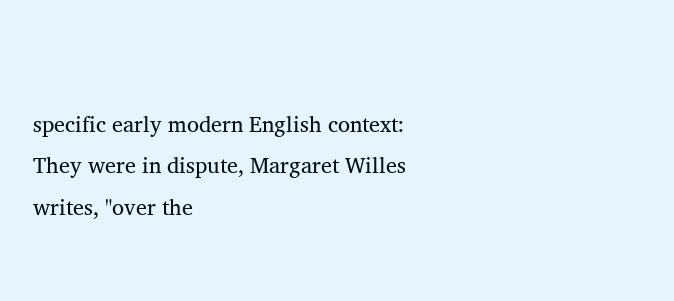specific early modern English context: They were in dispute, Margaret Willes writes, "over the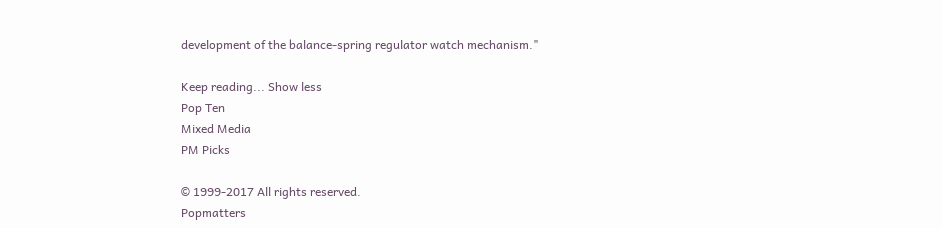development of the balance-spring regulator watch mechanism."

Keep reading... Show less
Pop Ten
Mixed Media
PM Picks

© 1999-2017 All rights reserved.
Popmatters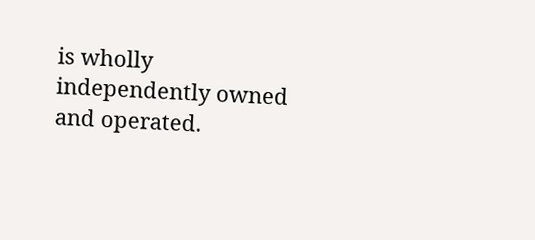is wholly independently owned and operated.